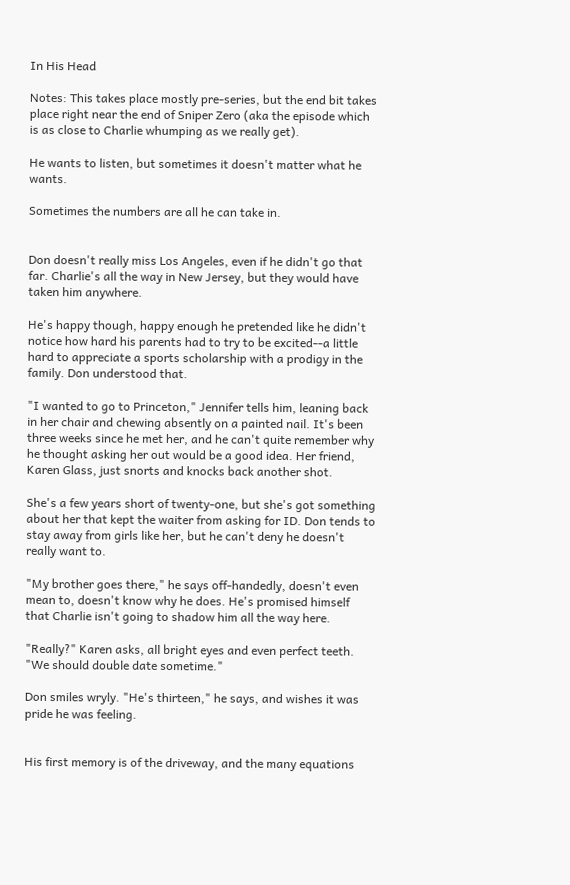In His Head

Notes: This takes place mostly pre-series, but the end bit takes place right near the end of Sniper Zero (aka the episode which is as close to Charlie whumping as we really get).

He wants to listen, but sometimes it doesn't matter what he wants.

Sometimes the numbers are all he can take in.


Don doesn't really miss Los Angeles, even if he didn't go that far. Charlie's all the way in New Jersey, but they would have taken him anywhere.

He's happy though, happy enough he pretended like he didn't notice how hard his parents had to try to be excited--a little hard to appreciate a sports scholarship with a prodigy in the family. Don understood that.

"I wanted to go to Princeton," Jennifer tells him, leaning back in her chair and chewing absently on a painted nail. It's been three weeks since he met her, and he can't quite remember why he thought asking her out would be a good idea. Her friend, Karen Glass, just snorts and knocks back another shot.

She's a few years short of twenty-one, but she's got something about her that kept the waiter from asking for ID. Don tends to stay away from girls like her, but he can't deny he doesn't really want to.

"My brother goes there," he says off-handedly, doesn't even mean to, doesn't know why he does. He's promised himself that Charlie isn't going to shadow him all the way here.

"Really?" Karen asks, all bright eyes and even perfect teeth. "We should double date sometime."

Don smiles wryly. "He's thirteen," he says, and wishes it was pride he was feeling.


His first memory is of the driveway, and the many equations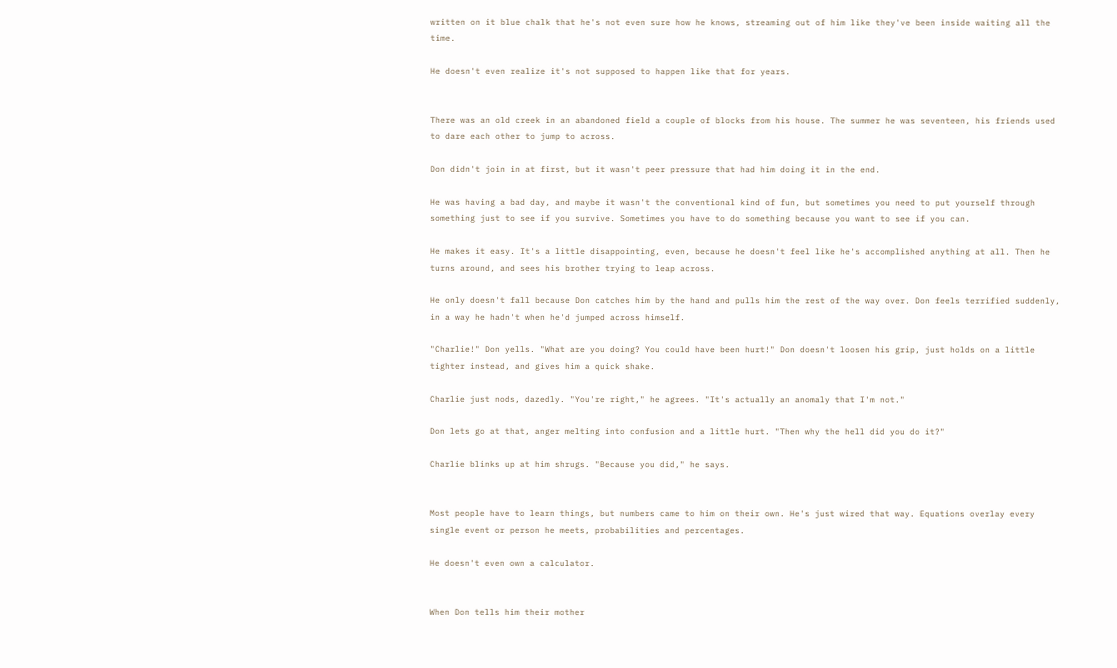written on it blue chalk that he's not even sure how he knows, streaming out of him like they've been inside waiting all the time.

He doesn't even realize it's not supposed to happen like that for years.


There was an old creek in an abandoned field a couple of blocks from his house. The summer he was seventeen, his friends used to dare each other to jump to across.

Don didn't join in at first, but it wasn't peer pressure that had him doing it in the end.

He was having a bad day, and maybe it wasn't the conventional kind of fun, but sometimes you need to put yourself through something just to see if you survive. Sometimes you have to do something because you want to see if you can.

He makes it easy. It's a little disappointing, even, because he doesn't feel like he's accomplished anything at all. Then he turns around, and sees his brother trying to leap across.

He only doesn't fall because Don catches him by the hand and pulls him the rest of the way over. Don feels terrified suddenly, in a way he hadn't when he'd jumped across himself.

"Charlie!" Don yells. "What are you doing? You could have been hurt!" Don doesn't loosen his grip, just holds on a little tighter instead, and gives him a quick shake.

Charlie just nods, dazedly. "You're right," he agrees. "It's actually an anomaly that I'm not."

Don lets go at that, anger melting into confusion and a little hurt. "Then why the hell did you do it?"

Charlie blinks up at him shrugs. "Because you did," he says.


Most people have to learn things, but numbers came to him on their own. He's just wired that way. Equations overlay every single event or person he meets, probabilities and percentages.

He doesn't even own a calculator.


When Don tells him their mother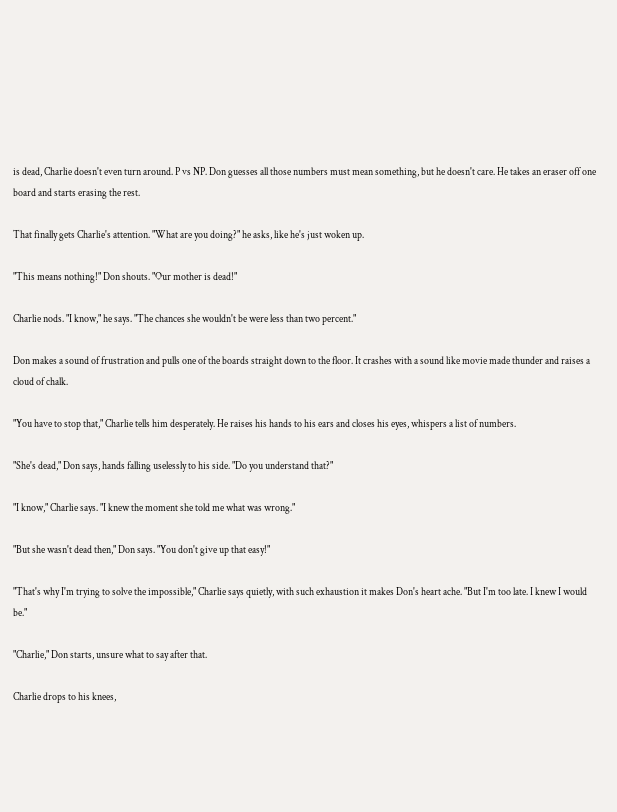is dead, Charlie doesn't even turn around. P vs NP. Don guesses all those numbers must mean something, but he doesn't care. He takes an eraser off one board and starts erasing the rest.

That finally gets Charlie's attention. "What are you doing?" he asks, like he's just woken up.

"This means nothing!" Don shouts. "Our mother is dead!"

Charlie nods. "I know," he says. "The chances she wouldn't be were less than two percent."

Don makes a sound of frustration and pulls one of the boards straight down to the floor. It crashes with a sound like movie made thunder and raises a cloud of chalk.

"You have to stop that," Charlie tells him desperately. He raises his hands to his ears and closes his eyes, whispers a list of numbers.

"She's dead," Don says, hands falling uselessly to his side. "Do you understand that?"

"I know," Charlie says. "I knew the moment she told me what was wrong."

"But she wasn't dead then," Don says. "You don't give up that easy!"

"That's why I'm trying to solve the impossible," Charlie says quietly, with such exhaustion it makes Don's heart ache. "But I'm too late. I knew I would be."

"Charlie," Don starts, unsure what to say after that.

Charlie drops to his knees,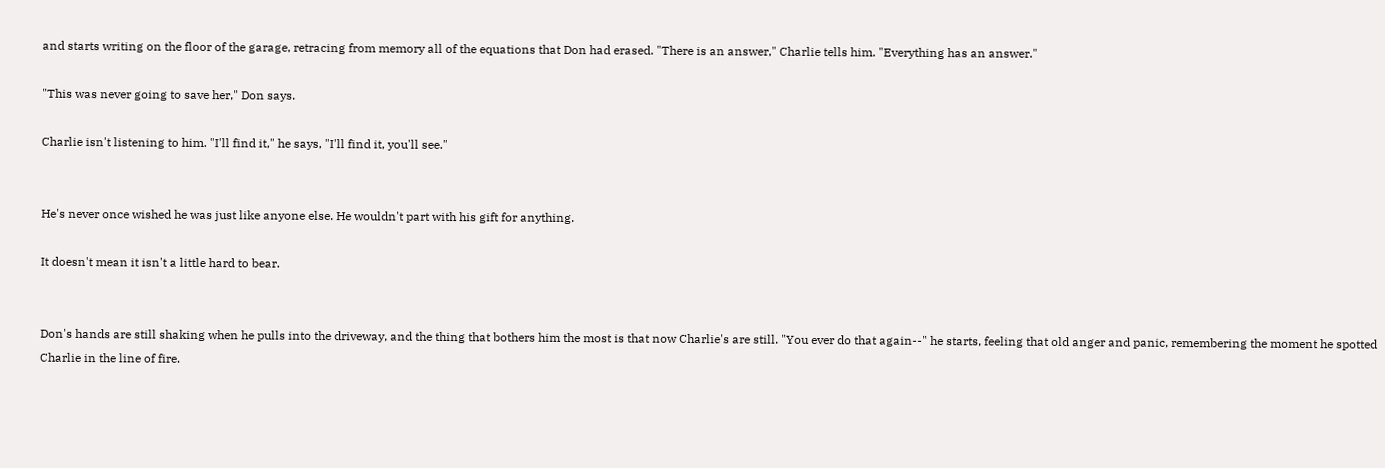and starts writing on the floor of the garage, retracing from memory all of the equations that Don had erased. "There is an answer," Charlie tells him. "Everything has an answer."

"This was never going to save her," Don says.

Charlie isn't listening to him. "I'll find it," he says, "I'll find it, you'll see."


He's never once wished he was just like anyone else. He wouldn't part with his gift for anything.

It doesn't mean it isn't a little hard to bear.


Don's hands are still shaking when he pulls into the driveway, and the thing that bothers him the most is that now Charlie's are still. "You ever do that again--" he starts, feeling that old anger and panic, remembering the moment he spotted Charlie in the line of fire.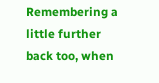Remembering a little further back too, when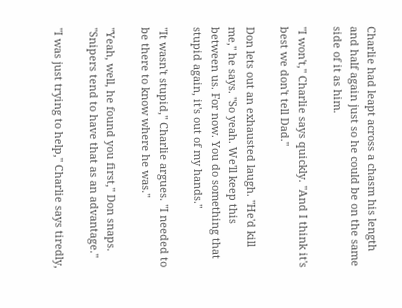Charlie had leapt across a chasm his length and half again just so he could be on the same side of it as him.

"I won't," Charlie says quickly. "And I think it's best we don't tell Dad."

Don lets out an exhausted laugh. "He'd kill me," he says. "So yeah. We'll keep this between us. For now. You do something that stupid again, it's out of my hands."

"It wasn't stupid," Charlie argues. "I needed to be there to know where he was."

"Yeah, well, he found you first," Don snaps. "Snipers tend to have that as an advantage."

"I was just trying to help," Charlie says tiredly,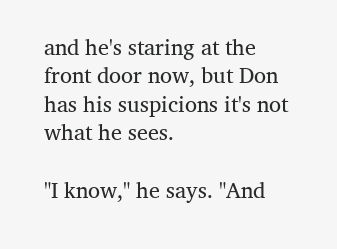and he's staring at the front door now, but Don has his suspicions it's not what he sees.

"I know," he says. "And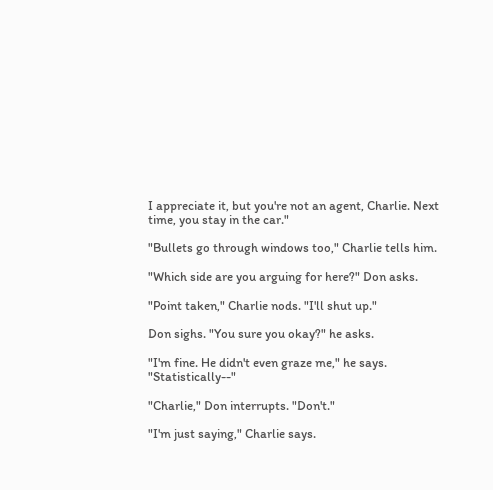I appreciate it, but you're not an agent, Charlie. Next time, you stay in the car."

"Bullets go through windows too," Charlie tells him.

"Which side are you arguing for here?" Don asks.

"Point taken," Charlie nods. "I'll shut up."

Don sighs. "You sure you okay?" he asks.

"I'm fine. He didn't even graze me," he says. "Statistically--"

"Charlie," Don interrupts. "Don't."

"I'm just saying," Charlie says.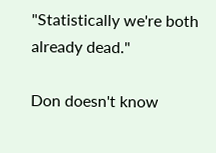"Statistically we're both already dead."

Don doesn't know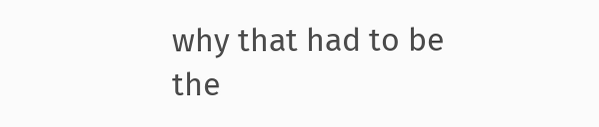why that had to be the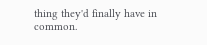thing they'd finally have in common.